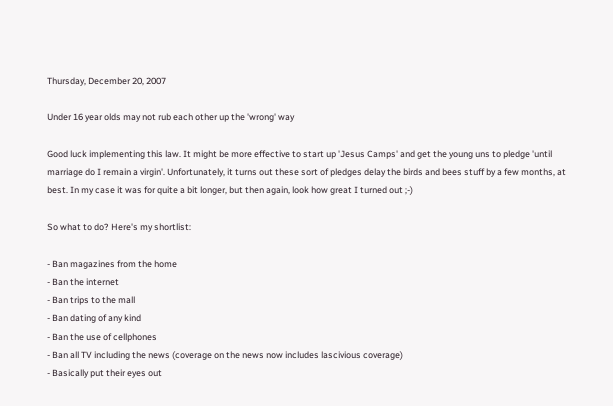Thursday, December 20, 2007

Under 16 year olds may not rub each other up the 'wrong' way

Good luck implementing this law. It might be more effective to start up 'Jesus Camps' and get the young uns to pledge 'until marriage do I remain a virgin'. Unfortunately, it turns out these sort of pledges delay the birds and bees stuff by a few months, at best. In my case it was for quite a bit longer, but then again, look how great I turned out ;-)

So what to do? Here's my shortlist:

- Ban magazines from the home
- Ban the internet
- Ban trips to the mall
- Ban dating of any kind
- Ban the use of cellphones
- Ban all TV including the news (coverage on the news now includes lascivious coverage)
- Basically put their eyes out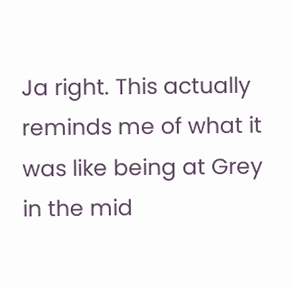Ja right. This actually reminds me of what it was like being at Grey in the mid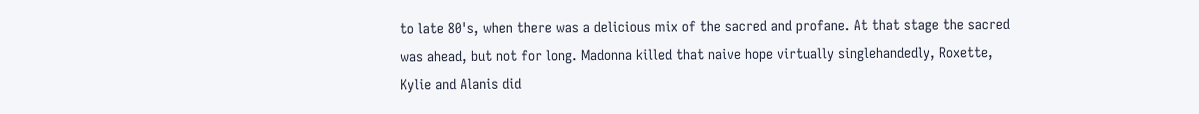to late 80's, when there was a delicious mix of the sacred and profane. At that stage the sacred was ahead, but not for long. Madonna killed that naive hope virtually singlehandedly, Roxette, Kylie and Alanis did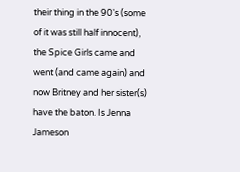their thing in the 90's (some of it was still half innocent), the Spice Girls came and went (and came again) and now Britney and her sister(s) have the baton. Is Jenna Jameson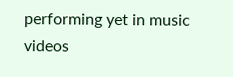performing yet in music videos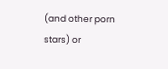(and other porn stars) or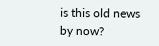is this old news by now?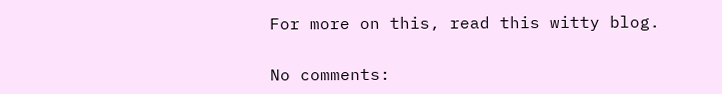For more on this, read this witty blog.

No comments: